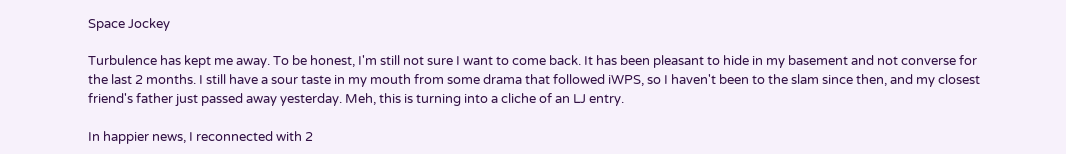Space Jockey

Turbulence has kept me away. To be honest, I'm still not sure I want to come back. It has been pleasant to hide in my basement and not converse for the last 2 months. I still have a sour taste in my mouth from some drama that followed iWPS, so I haven't been to the slam since then, and my closest friend's father just passed away yesterday. Meh, this is turning into a cliche of an LJ entry.

In happier news, I reconnected with 2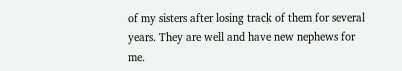of my sisters after losing track of them for several years. They are well and have new nephews for me.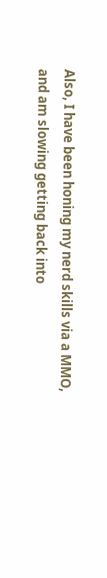Also, I have been honing my nerd skills via a MMO, and am slowing getting back into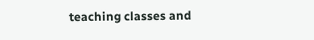teaching classes and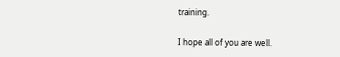training.

I hope all of you are well.